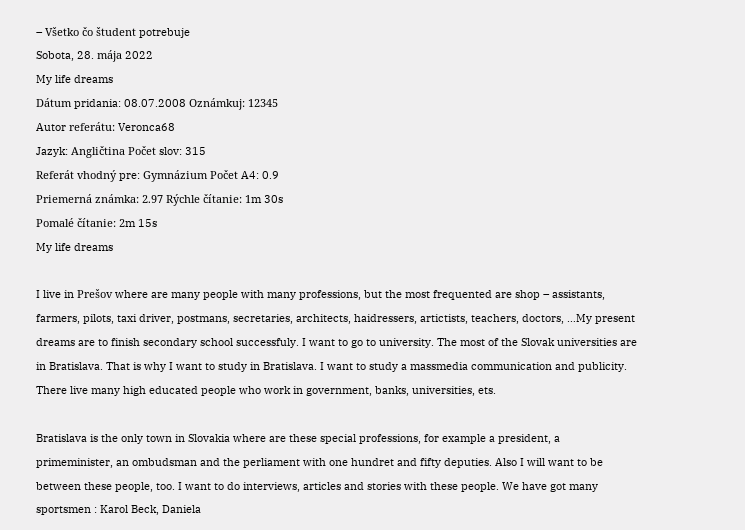– Všetko čo študent potrebuje
Sobota, 28. mája 2022
My life dreams
Dátum pridania: 08.07.2008 Oznámkuj: 12345
Autor referátu: Veronca68
Jazyk: Angličtina Počet slov: 315
Referát vhodný pre: Gymnázium Počet A4: 0.9
Priemerná známka: 2.97 Rýchle čítanie: 1m 30s
Pomalé čítanie: 2m 15s
My life dreams

I live in Prešov where are many people with many professions, but the most frequented are shop – assistants, farmers, pilots, taxi driver, postmans, secretaries, architects, haidressers, artictists, teachers, doctors, …My present dreams are to finish secondary school successfuly. I want to go to university. The most of the Slovak universities are in Bratislava. That is why I want to study in Bratislava. I want to study a massmedia communication and publicity. There live many high educated people who work in government, banks, universities, ets.

Bratislava is the only town in Slovakia where are these special professions, for example a president, a primeminister, an ombudsman and the perliament with one hundret and fifty deputies. Also I will want to be between these people, too. I want to do interviews, articles and stories with these people. We have got many sportsmen : Karol Beck, Daniela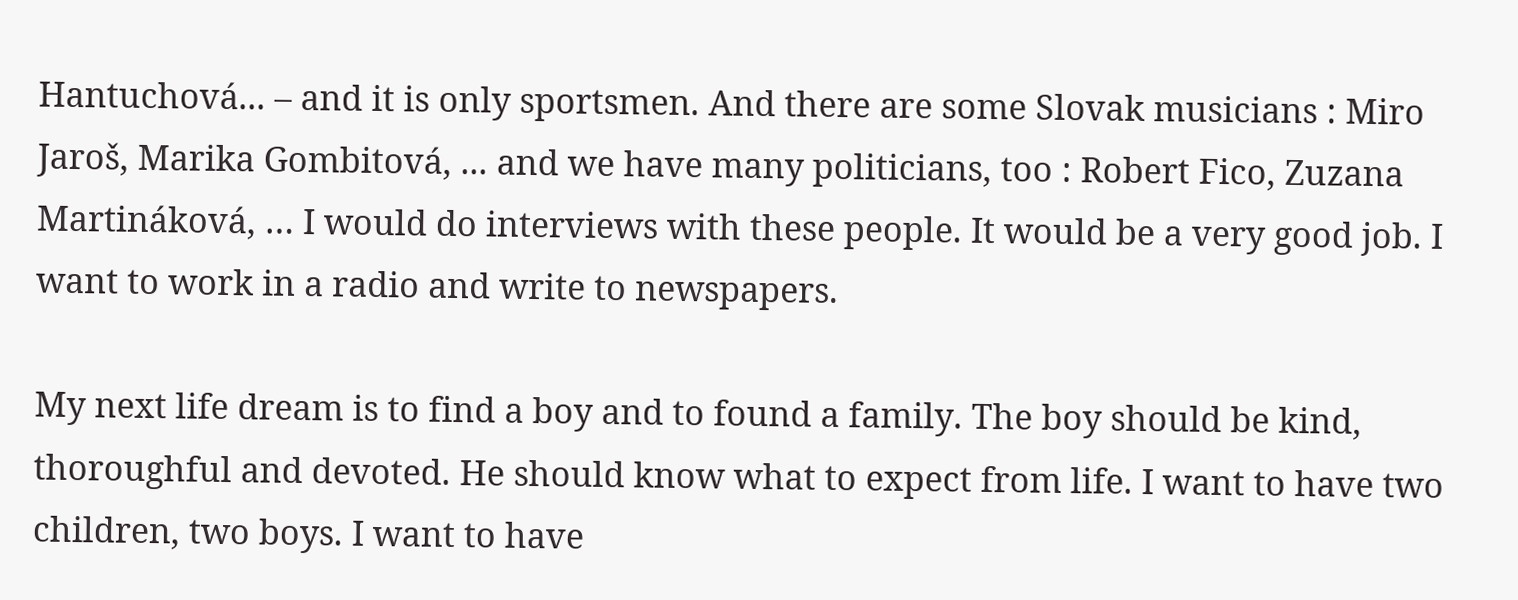Hantuchová... – and it is only sportsmen. And there are some Slovak musicians : Miro Jaroš, Marika Gombitová, ... and we have many politicians, too : Robert Fico, Zuzana Martináková, … I would do interviews with these people. It would be a very good job. I want to work in a radio and write to newspapers.

My next life dream is to find a boy and to found a family. The boy should be kind, thoroughful and devoted. He should know what to expect from life. I want to have two children, two boys. I want to have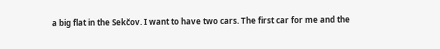a big flat in the Sekčov. I want to have two cars. The first car for me and the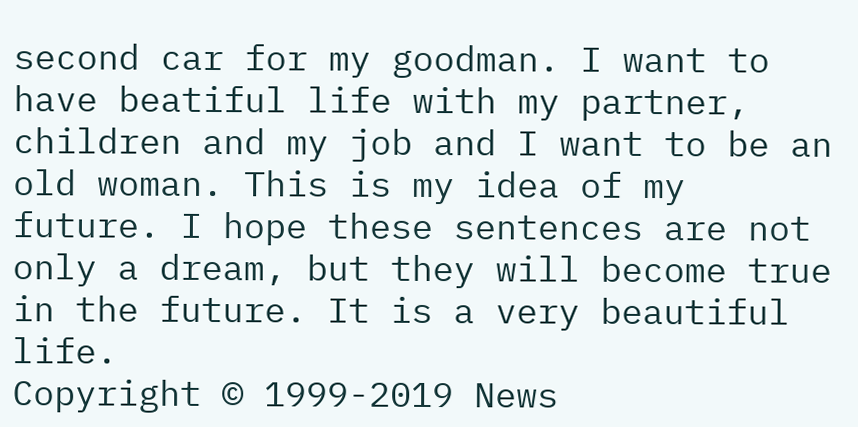second car for my goodman. I want to have beatiful life with my partner, children and my job and I want to be an old woman. This is my idea of my future. I hope these sentences are not only a dream, but they will become true in the future. It is a very beautiful life.
Copyright © 1999-2019 News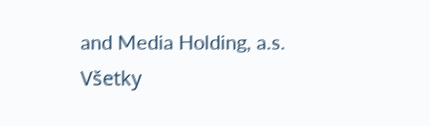and Media Holding, a.s.
Všetky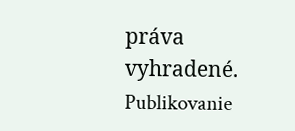práva vyhradené. Publikovanie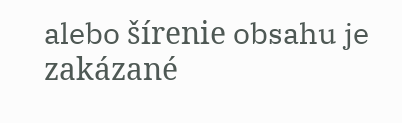alebo šírenie obsahu je zakázané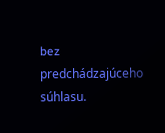bez predchádzajúceho súhlasu.